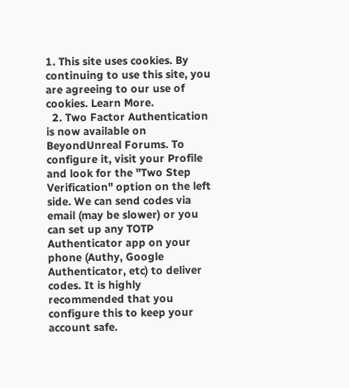1. This site uses cookies. By continuing to use this site, you are agreeing to our use of cookies. Learn More.
  2. Two Factor Authentication is now available on BeyondUnreal Forums. To configure it, visit your Profile and look for the "Two Step Verification" option on the left side. We can send codes via email (may be slower) or you can set up any TOTP Authenticator app on your phone (Authy, Google Authenticator, etc) to deliver codes. It is highly recommended that you configure this to keep your account safe.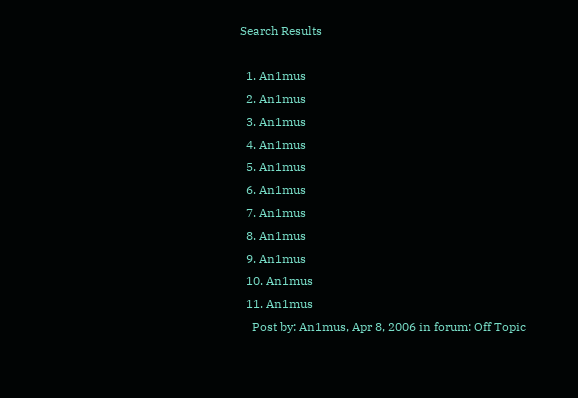Search Results

  1. An1mus
  2. An1mus
  3. An1mus
  4. An1mus
  5. An1mus
  6. An1mus
  7. An1mus
  8. An1mus
  9. An1mus
  10. An1mus
  11. An1mus
    Post by: An1mus, Apr 8, 2006 in forum: Off Topic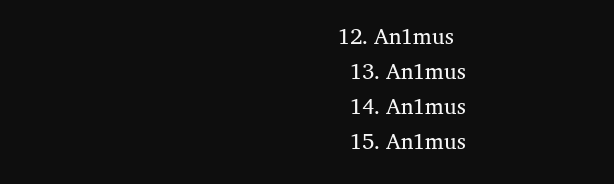12. An1mus
  13. An1mus
  14. An1mus
  15. An1mus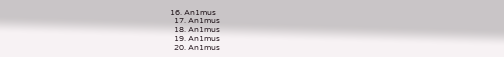16. An1mus
  17. An1mus
  18. An1mus
  19. An1mus
  20. An1mus